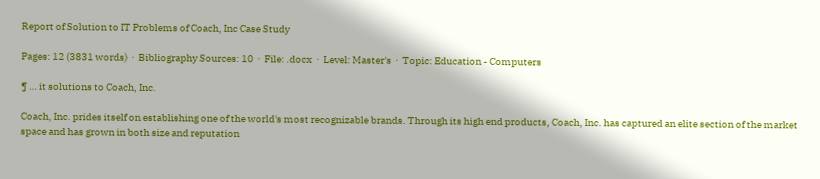Report of Solution to IT Problems of Coach, Inc Case Study

Pages: 12 (3831 words)  ·  Bibliography Sources: 10  ·  File: .docx  ·  Level: Master's  ·  Topic: Education - Computers

¶ … it solutions to Coach, Inc.

Coach, Inc. prides itself on establishing one of the world's most recognizable brands. Through its high end products, Coach, Inc. has captured an elite section of the market space and has grown in both size and reputation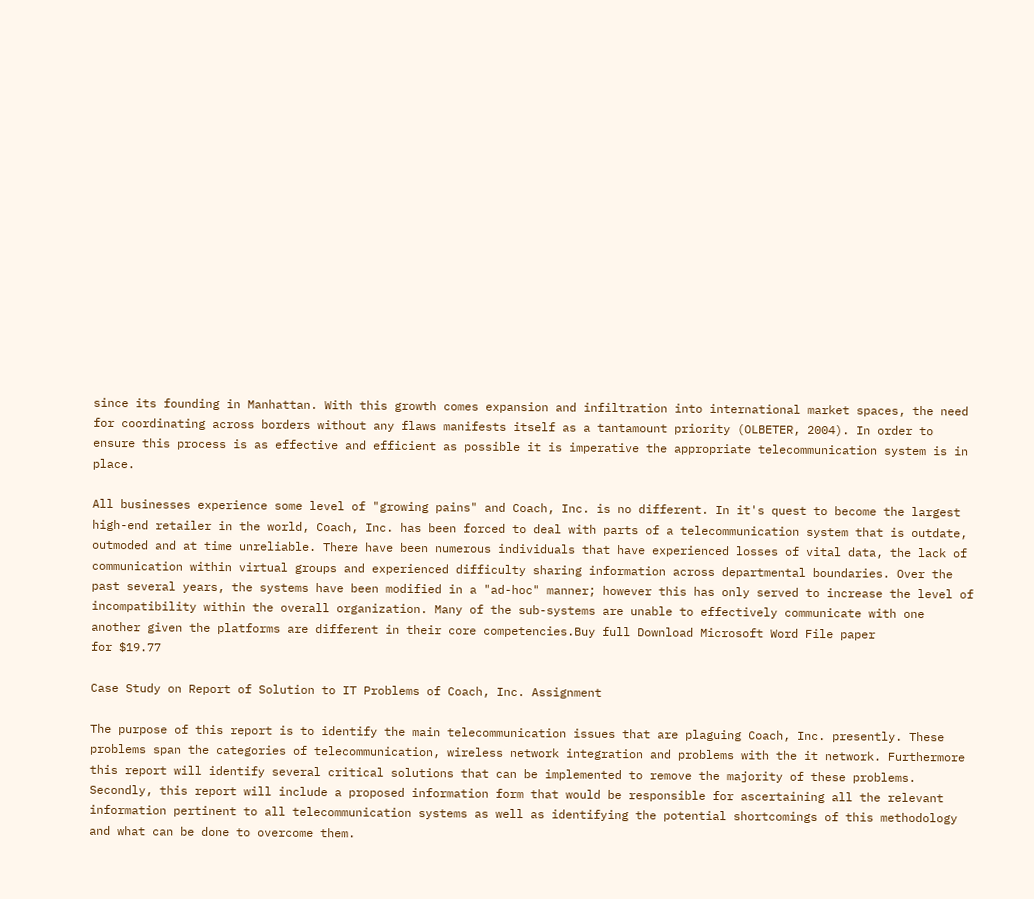since its founding in Manhattan. With this growth comes expansion and infiltration into international market spaces, the need for coordinating across borders without any flaws manifests itself as a tantamount priority (OLBETER, 2004). In order to ensure this process is as effective and efficient as possible it is imperative the appropriate telecommunication system is in place.

All businesses experience some level of "growing pains" and Coach, Inc. is no different. In it's quest to become the largest high-end retailer in the world, Coach, Inc. has been forced to deal with parts of a telecommunication system that is outdate, outmoded and at time unreliable. There have been numerous individuals that have experienced losses of vital data, the lack of communication within virtual groups and experienced difficulty sharing information across departmental boundaries. Over the past several years, the systems have been modified in a "ad-hoc" manner; however this has only served to increase the level of incompatibility within the overall organization. Many of the sub-systems are unable to effectively communicate with one another given the platforms are different in their core competencies.Buy full Download Microsoft Word File paper
for $19.77

Case Study on Report of Solution to IT Problems of Coach, Inc. Assignment

The purpose of this report is to identify the main telecommunication issues that are plaguing Coach, Inc. presently. These problems span the categories of telecommunication, wireless network integration and problems with the it network. Furthermore this report will identify several critical solutions that can be implemented to remove the majority of these problems. Secondly, this report will include a proposed information form that would be responsible for ascertaining all the relevant information pertinent to all telecommunication systems as well as identifying the potential shortcomings of this methodology and what can be done to overcome them.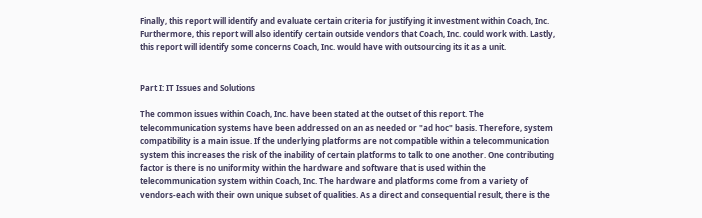Finally, this report will identify and evaluate certain criteria for justifying it investment within Coach, Inc. Furthermore, this report will also identify certain outside vendors that Coach, Inc. could work with. Lastly, this report will identify some concerns Coach, Inc. would have with outsourcing its it as a unit.


Part I: IT Issues and Solutions

The common issues within Coach, Inc. have been stated at the outset of this report. The telecommunication systems have been addressed on an as needed or "ad hoc" basis. Therefore, system compatibility is a main issue. If the underlying platforms are not compatible within a telecommunication system this increases the risk of the inability of certain platforms to talk to one another. One contributing factor is there is no uniformity within the hardware and software that is used within the telecommunication system within Coach, Inc. The hardware and platforms come from a variety of vendors-each with their own unique subset of qualities. As a direct and consequential result, there is the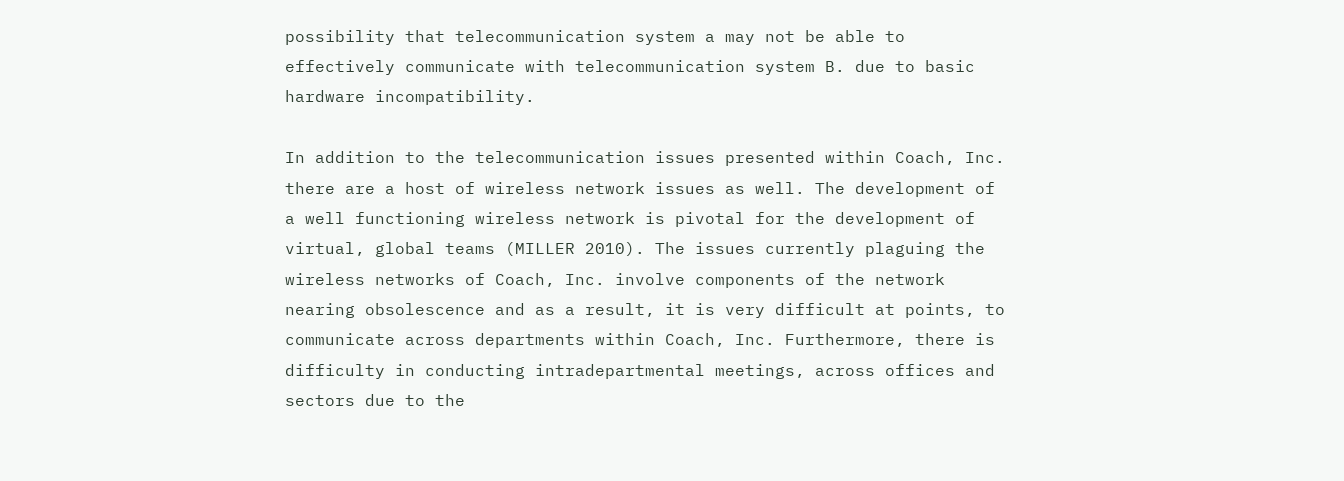possibility that telecommunication system a may not be able to effectively communicate with telecommunication system B. due to basic hardware incompatibility.

In addition to the telecommunication issues presented within Coach, Inc. there are a host of wireless network issues as well. The development of a well functioning wireless network is pivotal for the development of virtual, global teams (MILLER 2010). The issues currently plaguing the wireless networks of Coach, Inc. involve components of the network nearing obsolescence and as a result, it is very difficult at points, to communicate across departments within Coach, Inc. Furthermore, there is difficulty in conducting intradepartmental meetings, across offices and sectors due to the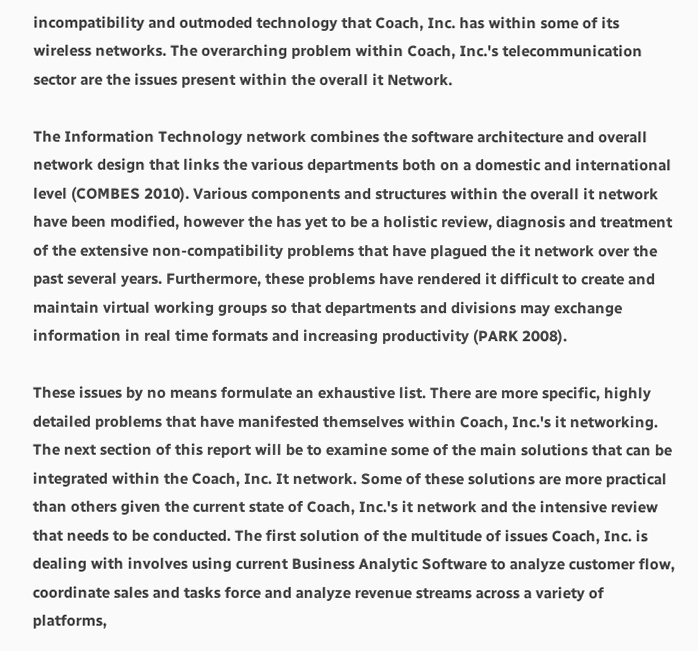incompatibility and outmoded technology that Coach, Inc. has within some of its wireless networks. The overarching problem within Coach, Inc.'s telecommunication sector are the issues present within the overall it Network.

The Information Technology network combines the software architecture and overall network design that links the various departments both on a domestic and international level (COMBES 2010). Various components and structures within the overall it network have been modified, however the has yet to be a holistic review, diagnosis and treatment of the extensive non-compatibility problems that have plagued the it network over the past several years. Furthermore, these problems have rendered it difficult to create and maintain virtual working groups so that departments and divisions may exchange information in real time formats and increasing productivity (PARK 2008).

These issues by no means formulate an exhaustive list. There are more specific, highly detailed problems that have manifested themselves within Coach, Inc.'s it networking. The next section of this report will be to examine some of the main solutions that can be integrated within the Coach, Inc. It network. Some of these solutions are more practical than others given the current state of Coach, Inc.'s it network and the intensive review that needs to be conducted. The first solution of the multitude of issues Coach, Inc. is dealing with involves using current Business Analytic Software to analyze customer flow, coordinate sales and tasks force and analyze revenue streams across a variety of platforms,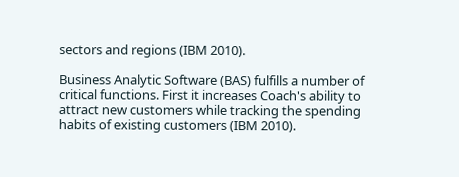sectors and regions (IBM 2010).

Business Analytic Software (BAS) fulfills a number of critical functions. First it increases Coach's ability to attract new customers while tracking the spending habits of existing customers (IBM 2010).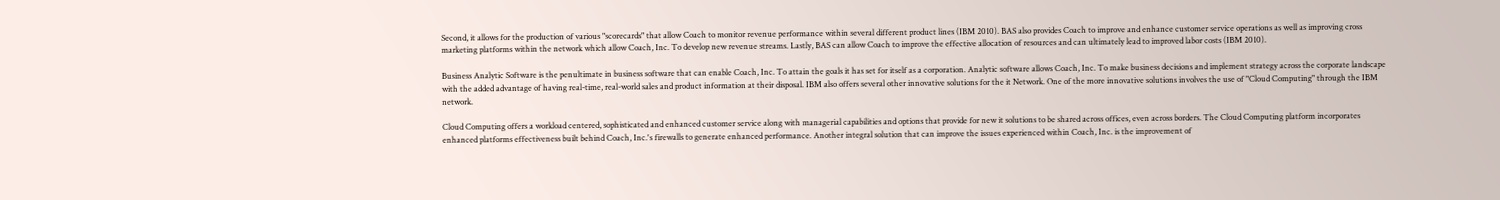Second, it allows for the production of various "scorecards" that allow Coach to monitor revenue performance within several different product lines (IBM 2010). BAS also provides Coach to improve and enhance customer service operations as well as improving cross marketing platforms within the network which allow Coach, Inc. To develop new revenue streams. Lastly, BAS can allow Coach to improve the effective allocation of resources and can ultimately lead to improved labor costs (IBM 2010).

Business Analytic Software is the penultimate in business software that can enable Coach, Inc. To attain the goals it has set for itself as a corporation. Analytic software allows Coach, Inc. To make business decisions and implement strategy across the corporate landscape with the added advantage of having real-time, real-world sales and product information at their disposal. IBM also offers several other innovative solutions for the it Network. One of the more innovative solutions involves the use of "Cloud Computing" through the IBM network.

Cloud Computing offers a workload centered, sophisticated and enhanced customer service along with managerial capabilities and options that provide for new it solutions to be shared across offices, even across borders. The Cloud Computing platform incorporates enhanced platforms effectiveness built behind Coach, Inc.'s firewalls to generate enhanced performance. Another integral solution that can improve the issues experienced within Coach, Inc. is the improvement of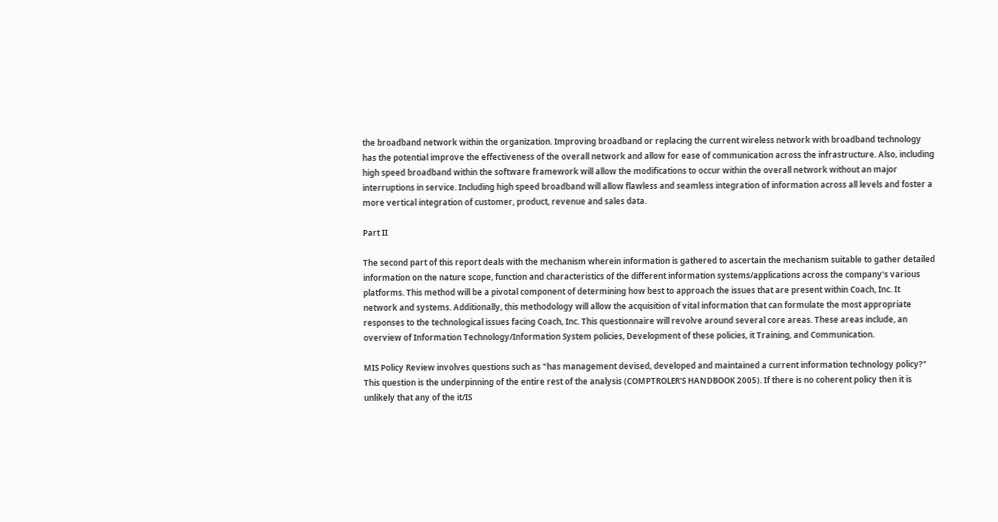the broadband network within the organization. Improving broadband or replacing the current wireless network with broadband technology has the potential improve the effectiveness of the overall network and allow for ease of communication across the infrastructure. Also, including high speed broadband within the software framework will allow the modifications to occur within the overall network without an major interruptions in service. Including high speed broadband will allow flawless and seamless integration of information across all levels and foster a more vertical integration of customer, product, revenue and sales data.

Part II

The second part of this report deals with the mechanism wherein information is gathered to ascertain the mechanism suitable to gather detailed information on the nature scope, function and characteristics of the different information systems/applications across the company's various platforms. This method will be a pivotal component of determining how best to approach the issues that are present within Coach, Inc. It network and systems. Additionally, this methodology will allow the acquisition of vital information that can formulate the most appropriate responses to the technological issues facing Coach, Inc. This questionnaire will revolve around several core areas. These areas include, an overview of Information Technology/Information System policies, Development of these policies, it Training, and Communication.

MIS Policy Review involves questions such as "has management devised, developed and maintained a current information technology policy?" This question is the underpinning of the entire rest of the analysis (COMPTROLER'S HANDBOOK 2005). If there is no coherent policy then it is unlikely that any of the it/IS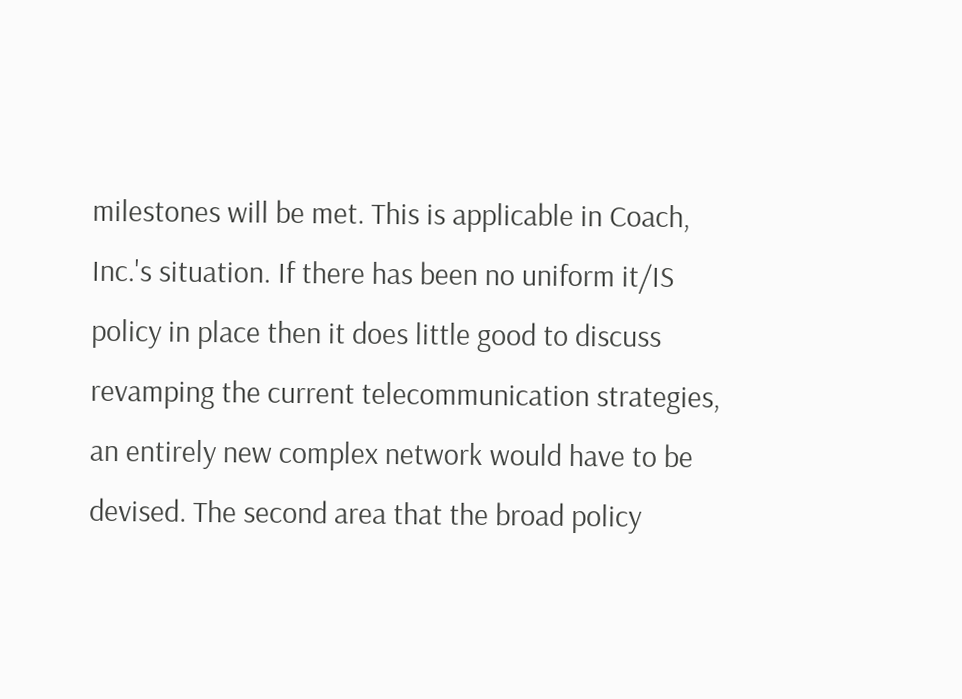milestones will be met. This is applicable in Coach, Inc.'s situation. If there has been no uniform it/IS policy in place then it does little good to discuss revamping the current telecommunication strategies, an entirely new complex network would have to be devised. The second area that the broad policy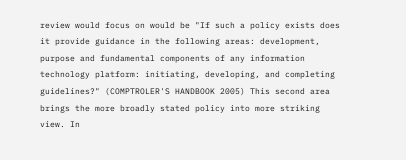review would focus on would be "If such a policy exists does it provide guidance in the following areas: development, purpose and fundamental components of any information technology platform: initiating, developing, and completing guidelines?" (COMPTROLER'S HANDBOOK 2005) This second area brings the more broadly stated policy into more striking view. In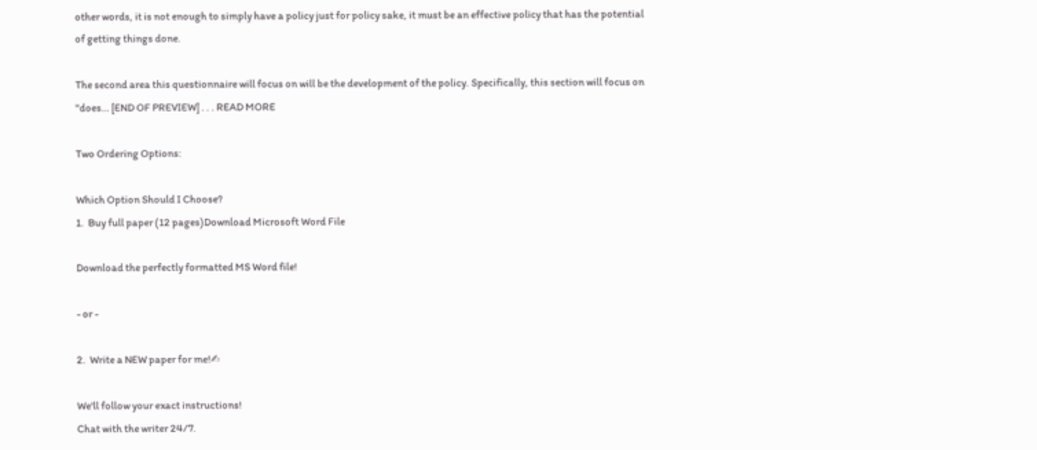other words, it is not enough to simply have a policy just for policy sake, it must be an effective policy that has the potential of getting things done.

The second area this questionnaire will focus on will be the development of the policy. Specifically, this section will focus on "does… [END OF PREVIEW] . . . READ MORE

Two Ordering Options:

Which Option Should I Choose?
1.  Buy full paper (12 pages)Download Microsoft Word File

Download the perfectly formatted MS Word file!

- or -

2.  Write a NEW paper for me!✍

We'll follow your exact instructions!
Chat with the writer 24/7.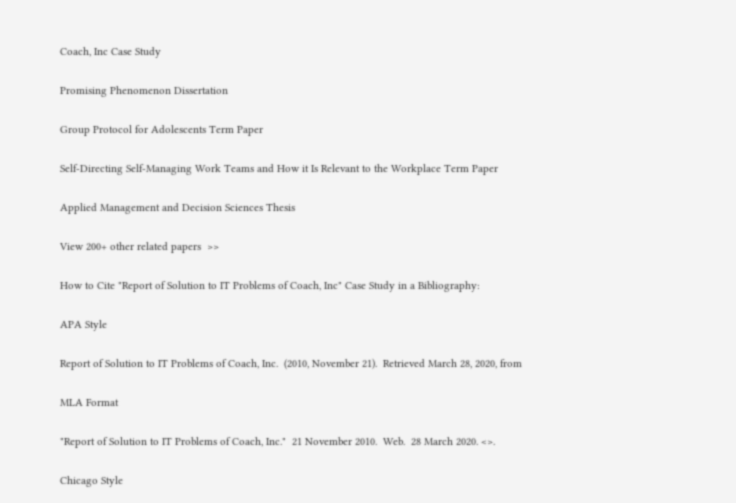Coach, Inc Case Study

Promising Phenomenon Dissertation

Group Protocol for Adolescents Term Paper

Self-Directing Self-Managing Work Teams and How it Is Relevant to the Workplace Term Paper

Applied Management and Decision Sciences Thesis

View 200+ other related papers  >>

How to Cite "Report of Solution to IT Problems of Coach, Inc" Case Study in a Bibliography:

APA Style

Report of Solution to IT Problems of Coach, Inc.  (2010, November 21).  Retrieved March 28, 2020, from

MLA Format

"Report of Solution to IT Problems of Coach, Inc."  21 November 2010.  Web.  28 March 2020. <>.

Chicago Style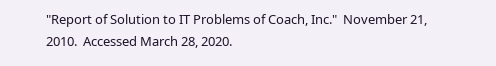"Report of Solution to IT Problems of Coach, Inc."  November 21, 2010.  Accessed March 28, 2020.